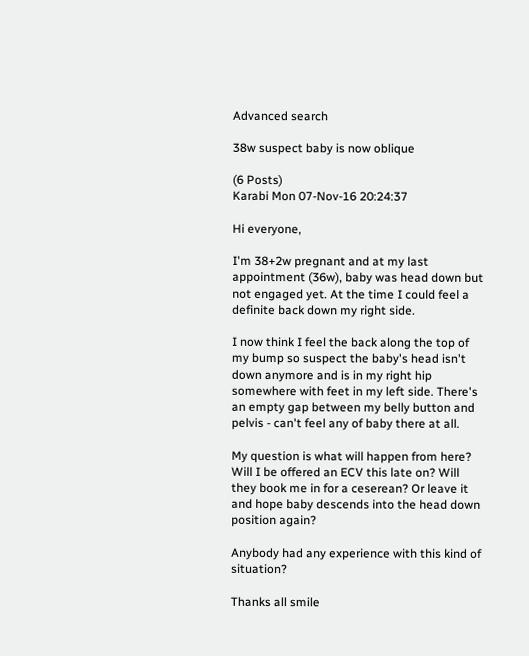Advanced search

38w suspect baby is now oblique

(6 Posts)
Karabi Mon 07-Nov-16 20:24:37

Hi everyone,

I'm 38+2w pregnant and at my last appointment (36w), baby was head down but not engaged yet. At the time I could feel a definite back down my right side.

I now think I feel the back along the top of my bump so suspect the baby's head isn't down anymore and is in my right hip somewhere with feet in my left side. There's an empty gap between my belly button and pelvis - can't feel any of baby there at all.

My question is what will happen from here? Will I be offered an ECV this late on? Will they book me in for a ceserean? Or leave it and hope baby descends into the head down position again?

Anybody had any experience with this kind of situation?

Thanks all smile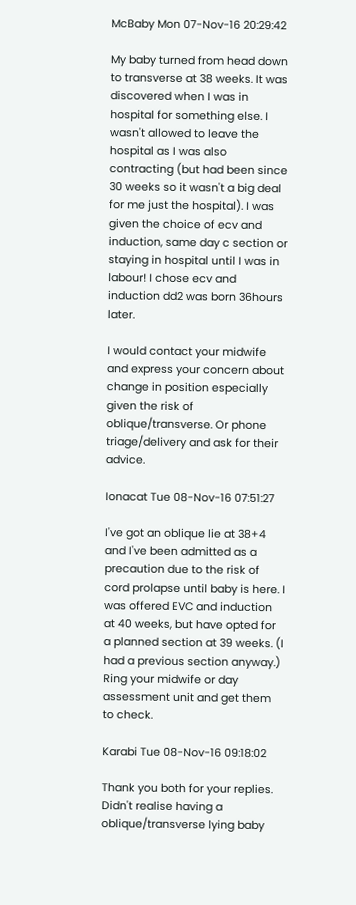McBaby Mon 07-Nov-16 20:29:42

My baby turned from head down to transverse at 38 weeks. It was discovered when I was in hospital for something else. I wasn't allowed to leave the hospital as I was also contracting (but had been since 30 weeks so it wasn't a big deal for me just the hospital). I was given the choice of ecv and induction, same day c section or staying in hospital until I was in labour! I chose ecv and induction dd2 was born 36hours later.

I would contact your midwife and express your concern about change in position especially given the risk of oblique/transverse. Or phone triage/delivery and ask for their advice.

Ionacat Tue 08-Nov-16 07:51:27

I've got an oblique lie at 38+4 and I've been admitted as a precaution due to the risk of cord prolapse until baby is here. I was offered EVC and induction at 40 weeks, but have opted for a planned section at 39 weeks. (I had a previous section anyway.) Ring your midwife or day assessment unit and get them to check.

Karabi Tue 08-Nov-16 09:18:02

Thank you both for your replies. Didn't realise having a oblique/transverse lying baby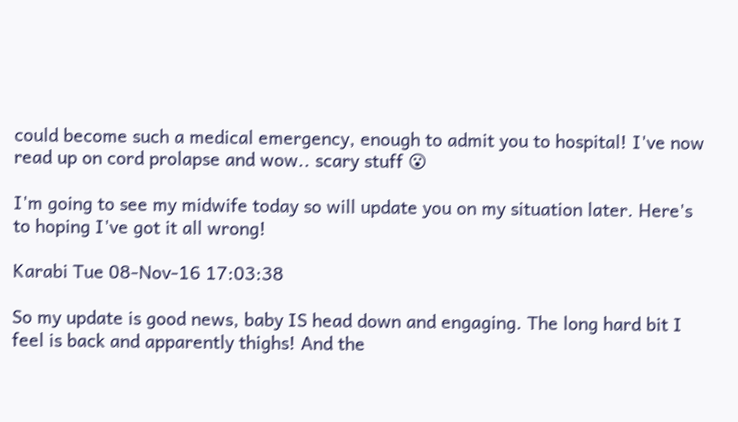could become such a medical emergency, enough to admit you to hospital! I've now read up on cord prolapse and wow.. scary stuff 😮

I'm going to see my midwife today so will update you on my situation later. Here's to hoping I've got it all wrong!

Karabi Tue 08-Nov-16 17:03:38

So my update is good news, baby IS head down and engaging. The long hard bit I feel is back and apparently thighs! And the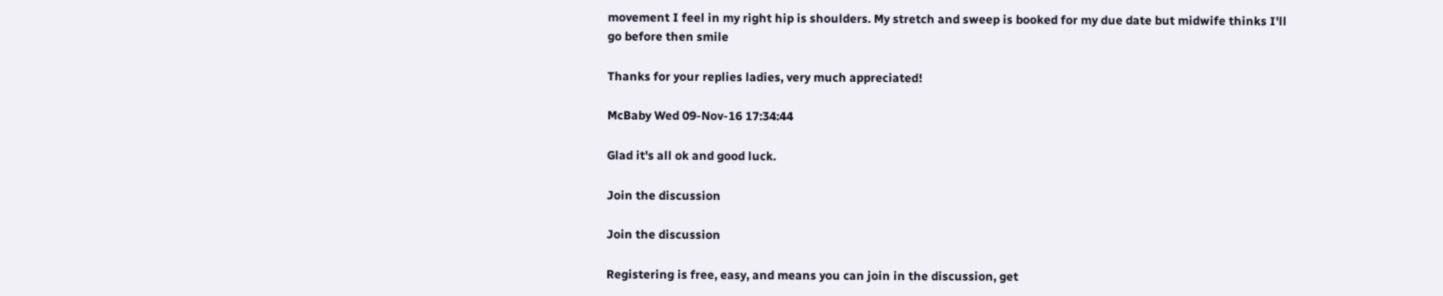movement I feel in my right hip is shoulders. My stretch and sweep is booked for my due date but midwife thinks I'll go before then smile

Thanks for your replies ladies, very much appreciated!

McBaby Wed 09-Nov-16 17:34:44

Glad it's all ok and good luck.

Join the discussion

Join the discussion

Registering is free, easy, and means you can join in the discussion, get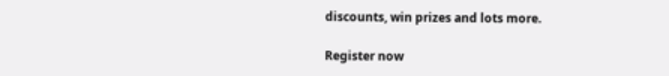discounts, win prizes and lots more.

Register now